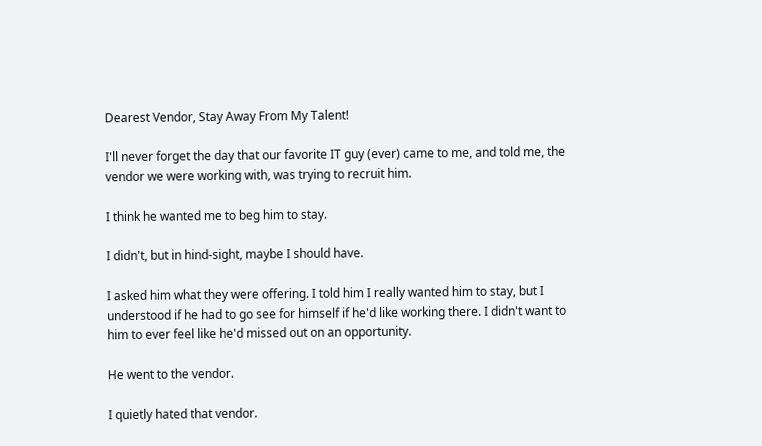Dearest Vendor, Stay Away From My Talent!

I'll never forget the day that our favorite IT guy (ever) came to me, and told me, the vendor we were working with, was trying to recruit him.

I think he wanted me to beg him to stay.

I didn't, but in hind-sight, maybe I should have.

I asked him what they were offering. I told him I really wanted him to stay, but I understood if he had to go see for himself if he'd like working there. I didn't want to him to ever feel like he'd missed out on an opportunity.

He went to the vendor.

I quietly hated that vendor.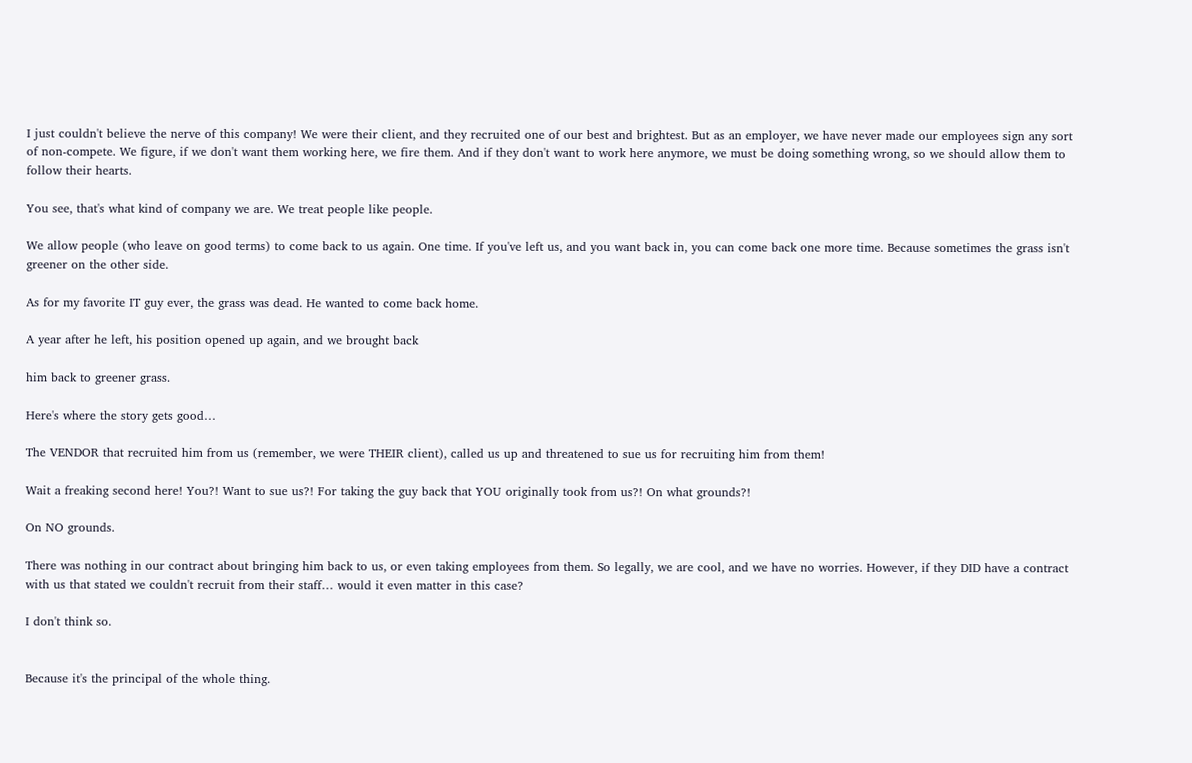I just couldn't believe the nerve of this company! We were their client, and they recruited one of our best and brightest. But as an employer, we have never made our employees sign any sort of non-compete. We figure, if we don't want them working here, we fire them. And if they don't want to work here anymore, we must be doing something wrong, so we should allow them to follow their hearts.

You see, that's what kind of company we are. We treat people like people.

We allow people (who leave on good terms) to come back to us again. One time. If you've left us, and you want back in, you can come back one more time. Because sometimes the grass isn't greener on the other side.

As for my favorite IT guy ever, the grass was dead. He wanted to come back home.

A year after he left, his position opened up again, and we brought back

him back to greener grass.

Here's where the story gets good…

The VENDOR that recruited him from us (remember, we were THEIR client), called us up and threatened to sue us for recruiting him from them!

Wait a freaking second here! You?! Want to sue us?! For taking the guy back that YOU originally took from us?! On what grounds?!

On NO grounds.

There was nothing in our contract about bringing him back to us, or even taking employees from them. So legally, we are cool, and we have no worries. However, if they DID have a contract with us that stated we couldn't recruit from their staff… would it even matter in this case?

I don't think so.


Because it's the principal of the whole thing.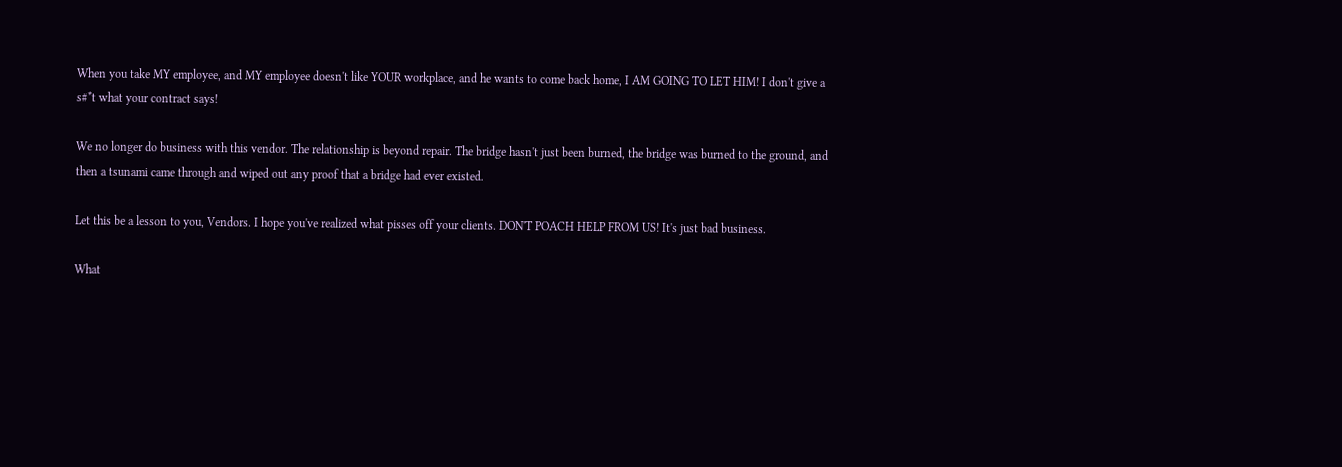When you take MY employee, and MY employee doesn't like YOUR workplace, and he wants to come back home, I AM GOING TO LET HIM! I don't give a s#*t what your contract says!

We no longer do business with this vendor. The relationship is beyond repair. The bridge hasn't just been burned, the bridge was burned to the ground, and then a tsunami came through and wiped out any proof that a bridge had ever existed.

Let this be a lesson to you, Vendors. I hope you've realized what pisses off your clients. DON'T POACH HELP FROM US! It's just bad business.

What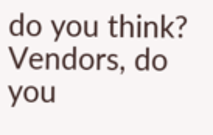do you think? Vendors, do you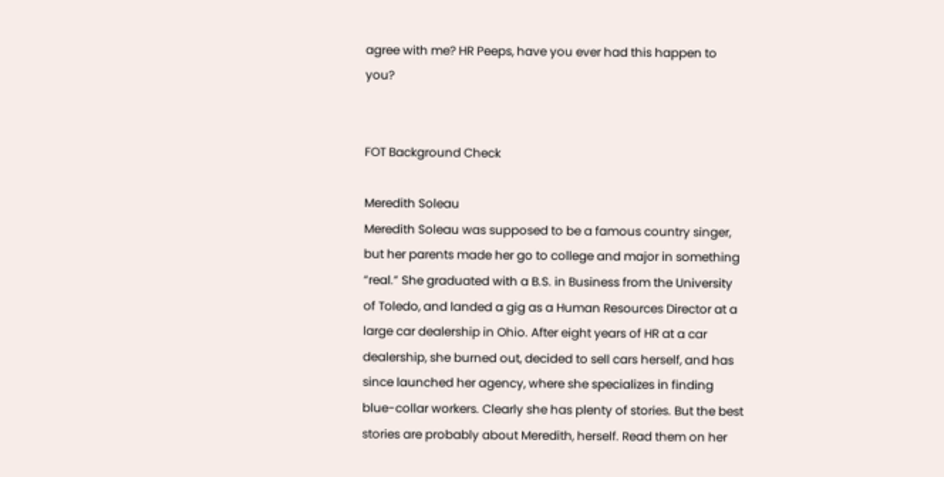agree with me? HR Peeps, have you ever had this happen to you?


FOT Background Check

Meredith Soleau
Meredith Soleau was supposed to be a famous country singer, but her parents made her go to college and major in something “real.” She graduated with a B.S. in Business from the University of Toledo, and landed a gig as a Human Resources Director at a large car dealership in Ohio. After eight years of HR at a car dealership, she burned out, decided to sell cars herself, and has since launched her agency, where she specializes in finding blue-collar workers. Clearly she has plenty of stories. But the best stories are probably about Meredith, herself. Read them on her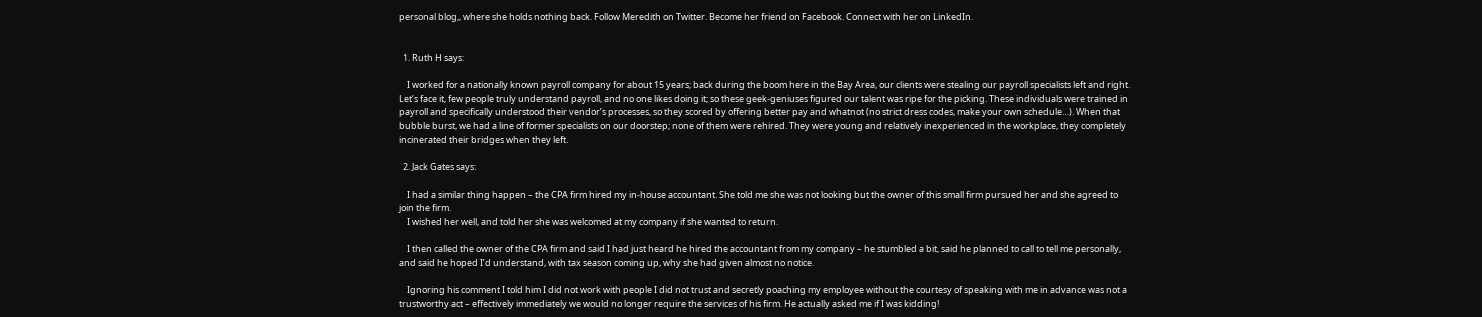personal blog,, where she holds nothing back. Follow Meredith on Twitter. Become her friend on Facebook. Connect with her on LinkedIn.


  1. Ruth H says:

    I worked for a nationally known payroll company for about 15 years; back during the boom here in the Bay Area, our clients were stealing our payroll specialists left and right. Let’s face it, few people truly understand payroll, and no one likes doing it; so these geek-geniuses figured our talent was ripe for the picking. These individuals were trained in payroll and specifically understood their vendor’s processes, so they scored by offering better pay and whatnot (no strict dress codes, make your own schedule…). When that bubble burst, we had a line of former specialists on our doorstep; none of them were rehired. They were young and relatively inexperienced in the workplace, they completely incinerated their bridges when they left.

  2. Jack Gates says:

    I had a similar thing happen – the CPA firm hired my in-house accountant. She told me she was not looking but the owner of this small firm pursued her and she agreed to join the firm.
    I wished her well, and told her she was welcomed at my company if she wanted to return.

    I then called the owner of the CPA firm and said I had just heard he hired the accountant from my company – he stumbled a bit, said he planned to call to tell me personally, and said he hoped I’d understand, with tax season coming up, why she had given almost no notice.

    Ignoring his comment I told him I did not work with people I did not trust and secretly poaching my employee without the courtesy of speaking with me in advance was not a trustworthy act – effectively immediately we would no longer require the services of his firm. He actually asked me if I was kidding!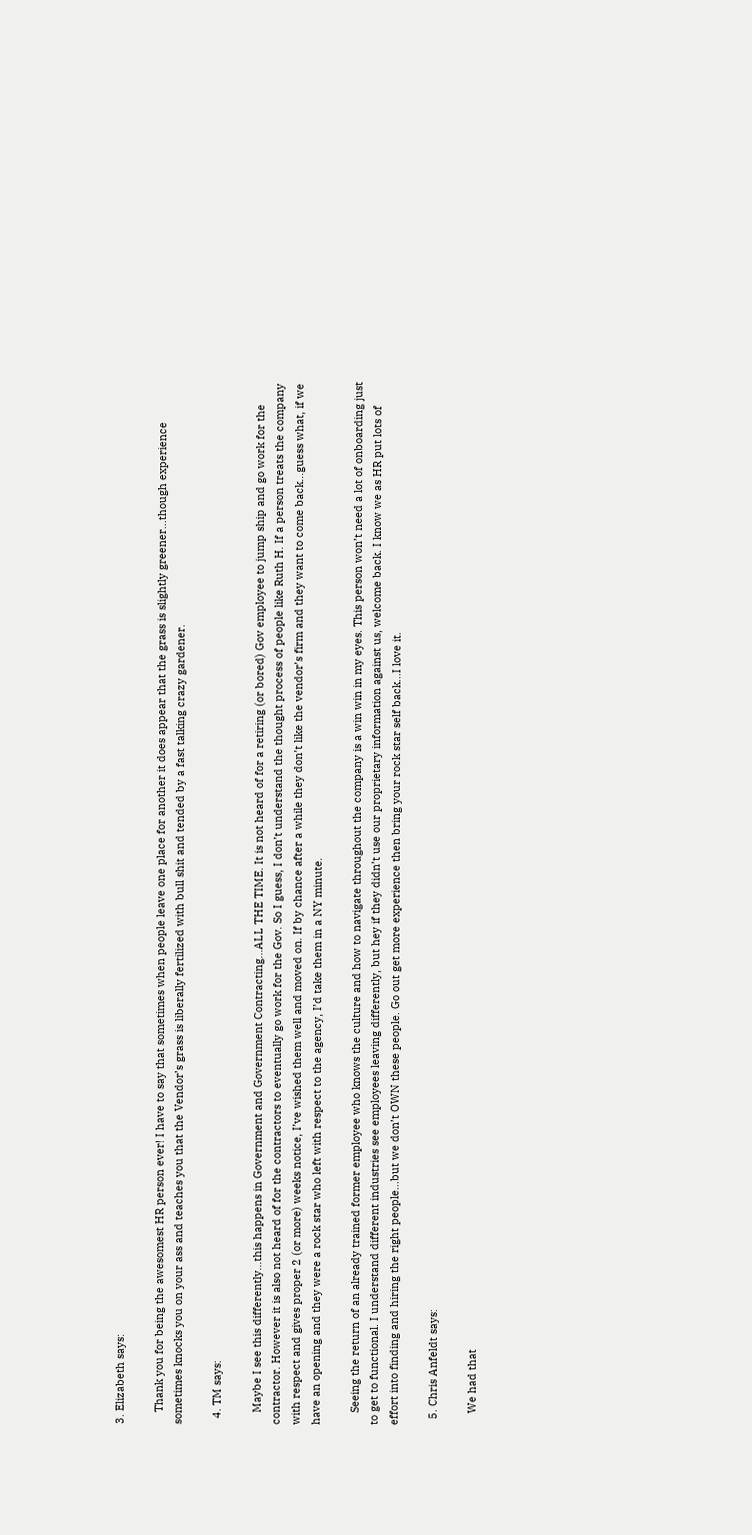3. Elizabeth says:

    Thank you for being the awesomest HR person ever! I have to say that sometimes when people leave one place for another it does appear that the grass is slightly greener…though experience sometimes knocks you on your ass and teaches you that the Vendor’s grass is liberally fertilized with bull shit and tended by a fast talking crazy gardener.

  4. TM says:

    Maybe I see this differently…this happens in Government and Government Contracting…ALL THE TIME. It is not heard of for a retiring (or bored) Gov employee to jump ship and go work for the contractor. However it is also not heard of for the contractors to eventually go work for the Gov. So I guess, I don’t understand the thought process of people like Ruth H. If a person treats the company with respect and gives proper 2 (or more) weeks notice, I’ve wished them well and moved on. If by chance after a while they don’t like the vendor’s firm and they want to come back…guess what, if we have an opening and they were a rock star who left with respect to the agency, I’d take them in a NY minute.

    Seeing the return of an already trained former employee who knows the culture and how to navigate throughout the company is a win win in my eyes. This person won’t need a lot of onboarding just to get to functional. I understand different industries see employees leaving differently, but hey if they didn’t use our proprietary information against us, welcome back. I know we as HR put lots of effort into finding and hiring the right people…but we don’t OWN these people. Go out get more experience then bring your rock star self back…I love it.

  5. Chris Anfeldt says:

    We had that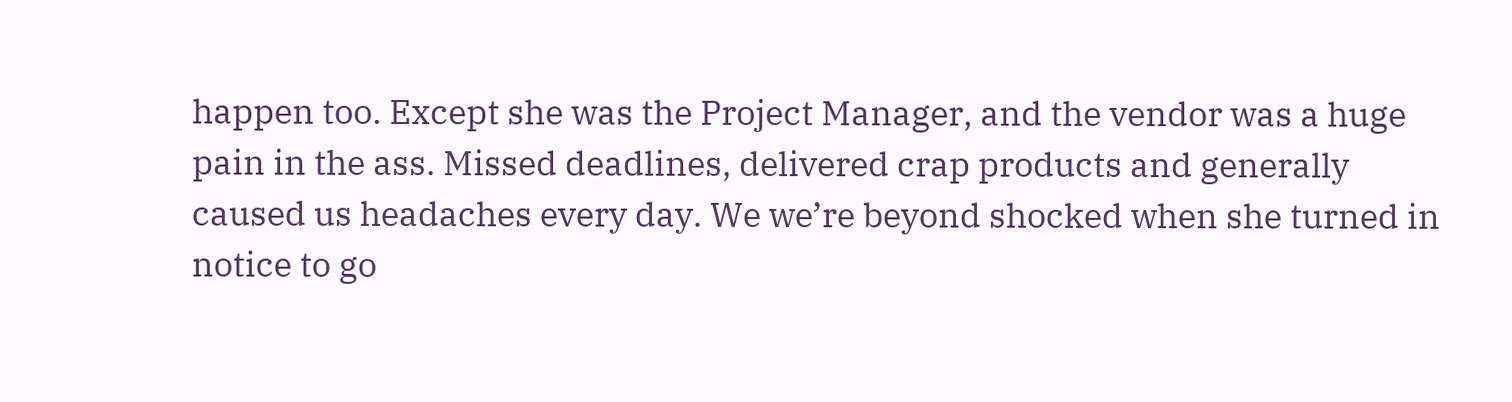happen too. Except she was the Project Manager, and the vendor was a huge pain in the ass. Missed deadlines, delivered crap products and generally caused us headaches every day. We we’re beyond shocked when she turned in notice to go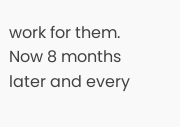work for them. Now 8 months later and every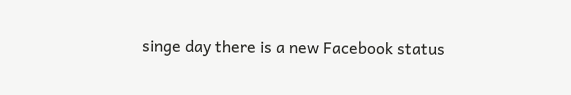singe day there is a new Facebook status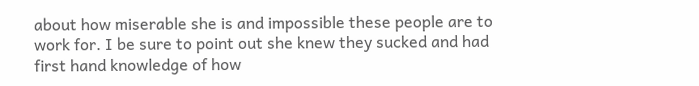about how miserable she is and impossible these people are to work for. I be sure to point out she knew they sucked and had first hand knowledge of how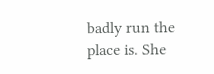badly run the place is. She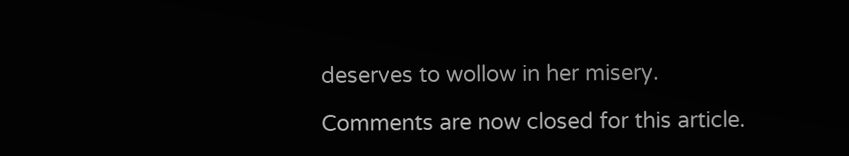deserves to wollow in her misery.

Comments are now closed for this article.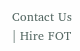Contact Us | Hire FOT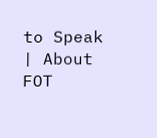to Speak | About FOT